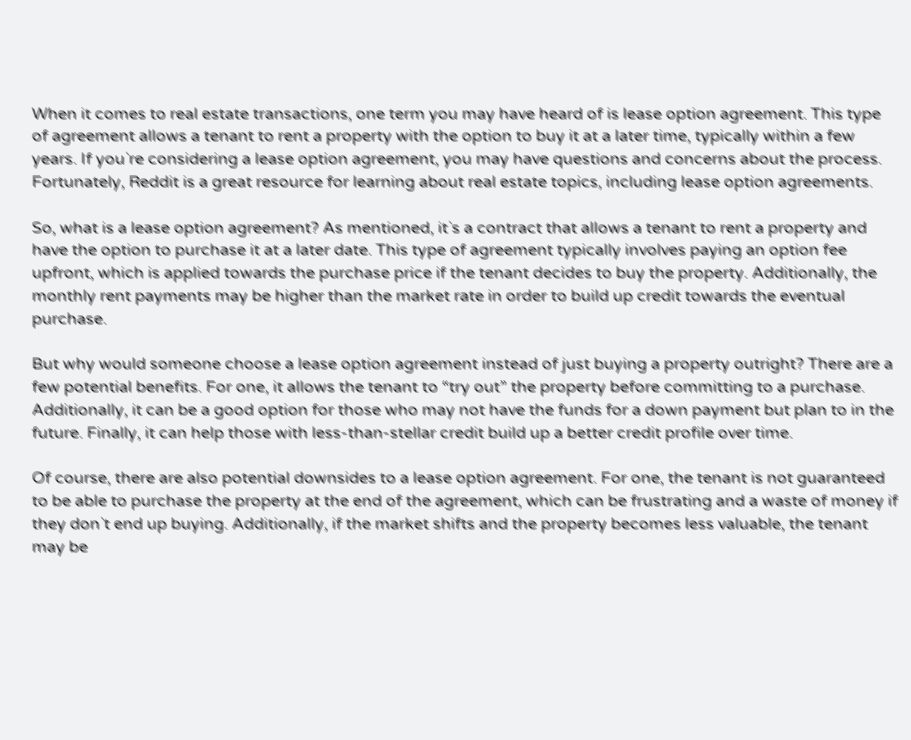When it comes to real estate transactions, one term you may have heard of is lease option agreement. This type of agreement allows a tenant to rent a property with the option to buy it at a later time, typically within a few years. If you`re considering a lease option agreement, you may have questions and concerns about the process. Fortunately, Reddit is a great resource for learning about real estate topics, including lease option agreements.

So, what is a lease option agreement? As mentioned, it`s a contract that allows a tenant to rent a property and have the option to purchase it at a later date. This type of agreement typically involves paying an option fee upfront, which is applied towards the purchase price if the tenant decides to buy the property. Additionally, the monthly rent payments may be higher than the market rate in order to build up credit towards the eventual purchase.

But why would someone choose a lease option agreement instead of just buying a property outright? There are a few potential benefits. For one, it allows the tenant to “try out” the property before committing to a purchase. Additionally, it can be a good option for those who may not have the funds for a down payment but plan to in the future. Finally, it can help those with less-than-stellar credit build up a better credit profile over time.

Of course, there are also potential downsides to a lease option agreement. For one, the tenant is not guaranteed to be able to purchase the property at the end of the agreement, which can be frustrating and a waste of money if they don`t end up buying. Additionally, if the market shifts and the property becomes less valuable, the tenant may be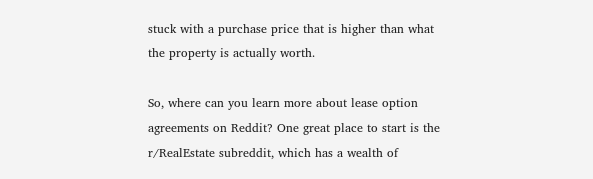stuck with a purchase price that is higher than what the property is actually worth.

So, where can you learn more about lease option agreements on Reddit? One great place to start is the r/RealEstate subreddit, which has a wealth of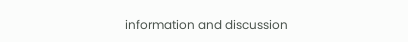information and discussion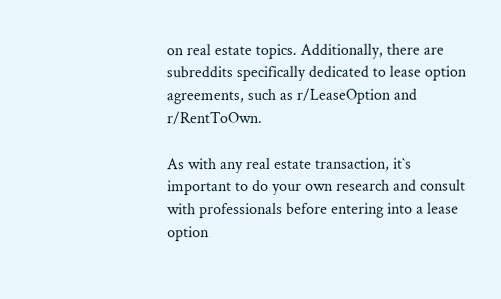on real estate topics. Additionally, there are subreddits specifically dedicated to lease option agreements, such as r/LeaseOption and r/RentToOwn.

As with any real estate transaction, it`s important to do your own research and consult with professionals before entering into a lease option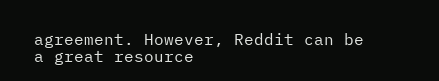agreement. However, Reddit can be a great resource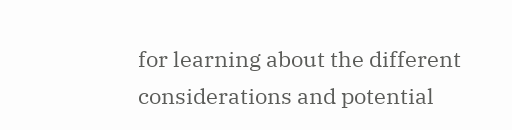for learning about the different considerations and potential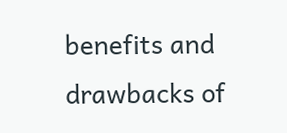benefits and drawbacks of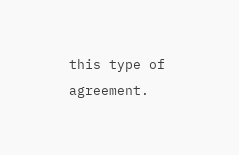this type of agreement.